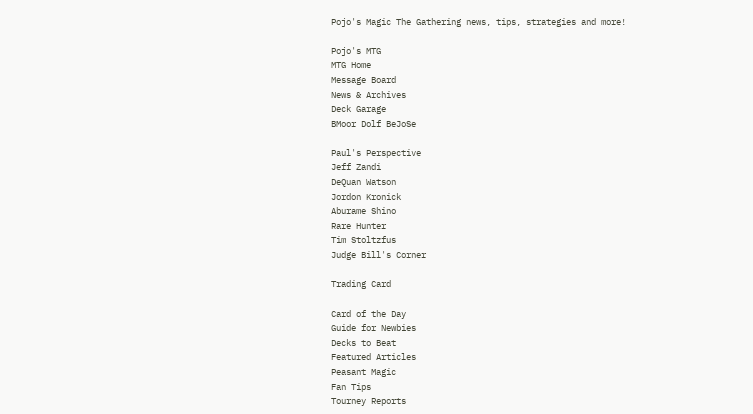Pojo's Magic The Gathering news, tips, strategies and more!

Pojo's MTG
MTG Home
Message Board
News & Archives
Deck Garage
BMoor Dolf BeJoSe

Paul's Perspective
Jeff Zandi
DeQuan Watson
Jordon Kronick
Aburame Shino
Rare Hunter
Tim Stoltzfus
Judge Bill's Corner

Trading Card

Card of the Day
Guide for Newbies
Decks to Beat
Featured Articles
Peasant Magic
Fan Tips
Tourney Reports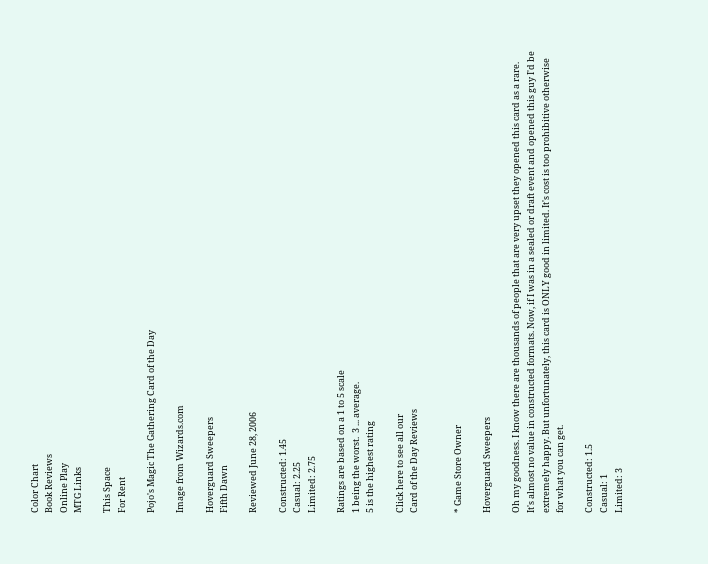Color Chart
Book Reviews
Online Play
MTG Links

This Space
For Rent

Pojo's Magic The Gathering Card of the Day

Image from Wizards.com

Hoverguard Sweepers
Fifth Dawn

Reviewed June 28, 2006

Constructed: 1.45
Casual: 2.25
Limited: 2.75

Ratings are based on a 1 to 5 scale
1 being the worst.  3 ... average.
5 is the highest rating

Click here to see all our
Card of the Day Reviews


* Game Store Owner

Hoverguard Sweepers

Oh my goodness. I know there are thousands of people that are very upset they opened this card as a rare. It's almost no value in constructed formats. Now, if I was in a sealed or draft event and opened this guy I'd be extremely happy. But unfortunately, this card is ONLY good in limited. It's cost is too prohibitive otherwise for what you can get.

Constructed: 1.5
Casual: 1
Limited: 3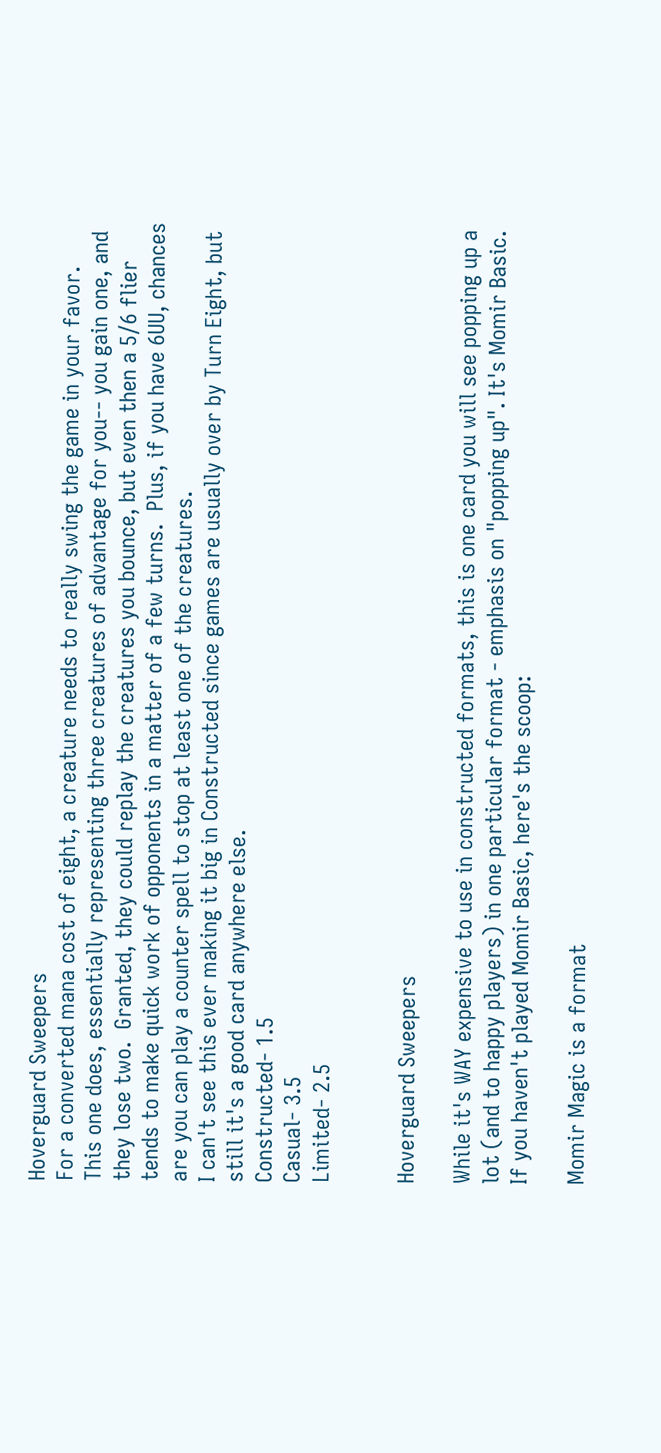Hoverguard Sweepers
For a converted mana cost of eight, a creature needs to really swing the game in your favor.  This one does, essentially representing three creatures of advantage for you-- you gain one, and they lose two.  Granted, they could replay the creatures you bounce, but even then a 5/6 flier tends to make quick work of opponents in a matter of a few turns.  Plus, if you have 6UU, chances are you can play a counter spell to stop at least one of the creatures.
I can't see this ever making it big in Constructed since games are usually over by Turn Eight, but still it's a good card anywhere else.
Constructed- 1.5
Casual- 3.5
Limited- 2.5


Hoverguard Sweepers

While it's WAY expensive to use in constructed formats, this is one card you will see popping up a lot (and to happy players) in one particular format - emphasis on "popping up". It's Momir Basic. If you haven't played Momir Basic, here's the scoop:

Momir Magic is a format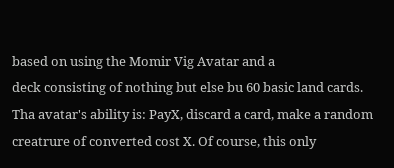based on using the Momir Vig Avatar and a
deck consisting of nothing but else bu 60 basic land cards.
Tha avatar's ability is: PayX, discard a card, make a random creatrure of converted cost X. Of course, this only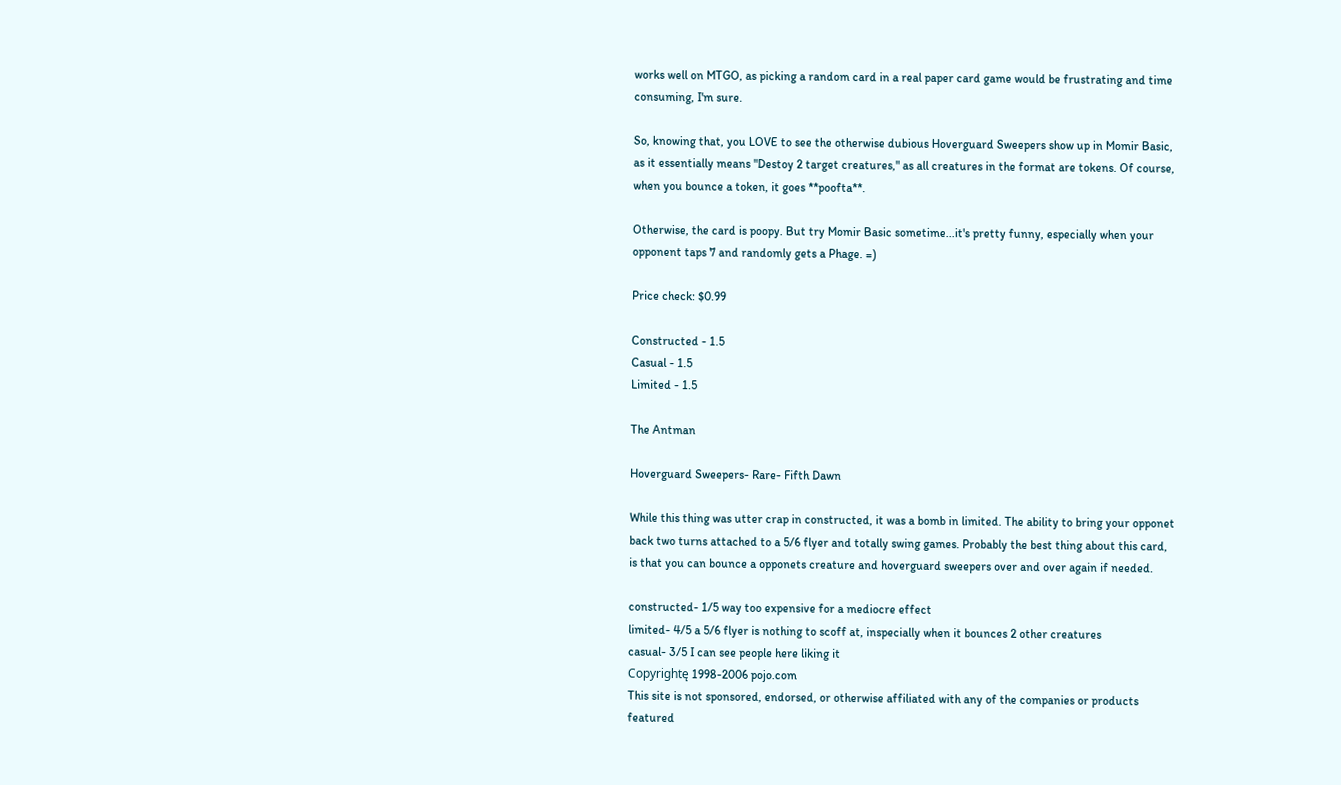works well on MTGO, as picking a random card in a real paper card game would be frustrating and time consuming, I'm sure.

So, knowing that, you LOVE to see the otherwise dubious Hoverguard Sweepers show up in Momir Basic, as it essentially means "Destoy 2 target creatures," as all creatures in the format are tokens. Of course, when you bounce a token, it goes **poofta**.

Otherwise, the card is poopy. But try Momir Basic sometime...it's pretty funny, especially when your opponent taps 7 and randomly gets a Phage. =)

Price check: $0.99

Constructed - 1.5
Casual - 1.5
Limited - 1.5

The Antman

Hoverguard Sweepers- Rare- Fifth Dawn

While this thing was utter crap in constructed, it was a bomb in limited. The ability to bring your opponet back two turns attached to a 5/6 flyer and totally swing games. Probably the best thing about this card, is that you can bounce a opponets creature and hoverguard sweepers over and over again if needed.

constructed- 1/5 way too expensive for a mediocre effect
limited- 4/5 a 5/6 flyer is nothing to scoff at, inspecially when it bounces 2 other creatures
casual- 3/5 I can see people here liking it
Copyrightę 1998-2006 pojo.com
This site is not sponsored, endorsed, or otherwise affiliated with any of the companies or products featured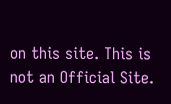on this site. This is not an Official Site.